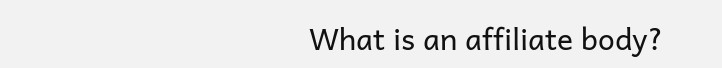What is an affiliate body?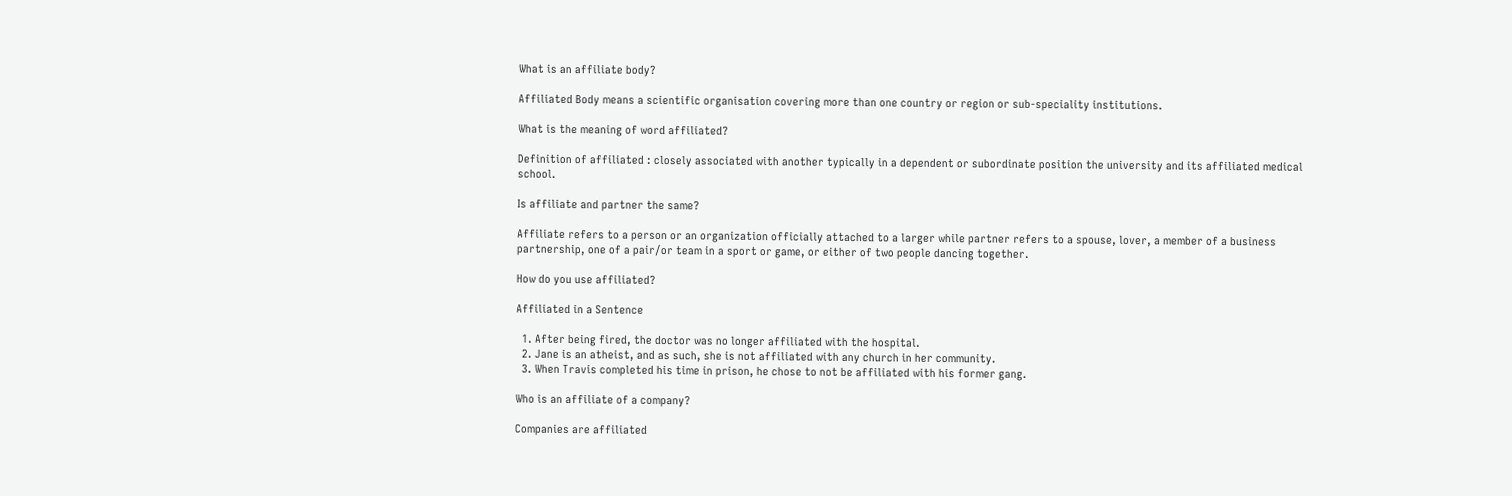What is an affiliate body?

Affiliated Body means a scientific organisation covering more than one country or region or sub-speciality institutions.

What is the meaning of word affiliated?

Definition of affiliated : closely associated with another typically in a dependent or subordinate position the university and its affiliated medical school.

Is affiliate and partner the same?

Affiliate refers to a person or an organization officially attached to a larger while partner refers to a spouse, lover, a member of a business partnership, one of a pair/or team in a sport or game, or either of two people dancing together.

How do you use affiliated?

Affiliated in a Sentence

  1. After being fired, the doctor was no longer affiliated with the hospital.
  2. Jane is an atheist, and as such, she is not affiliated with any church in her community.
  3. When Travis completed his time in prison, he chose to not be affiliated with his former gang.

Who is an affiliate of a company?

Companies are affiliated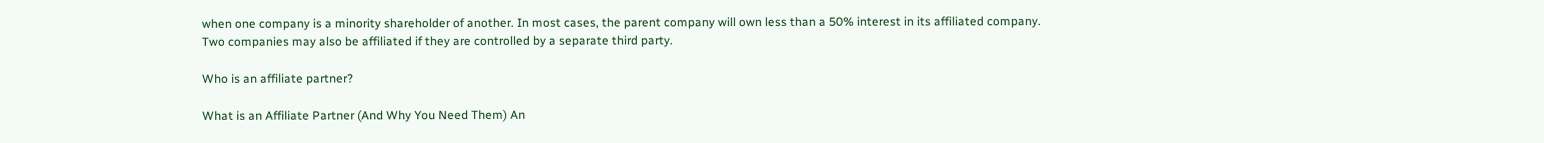when one company is a minority shareholder of another. In most cases, the parent company will own less than a 50% interest in its affiliated company. Two companies may also be affiliated if they are controlled by a separate third party.

Who is an affiliate partner?

What is an Affiliate Partner (And Why You Need Them) An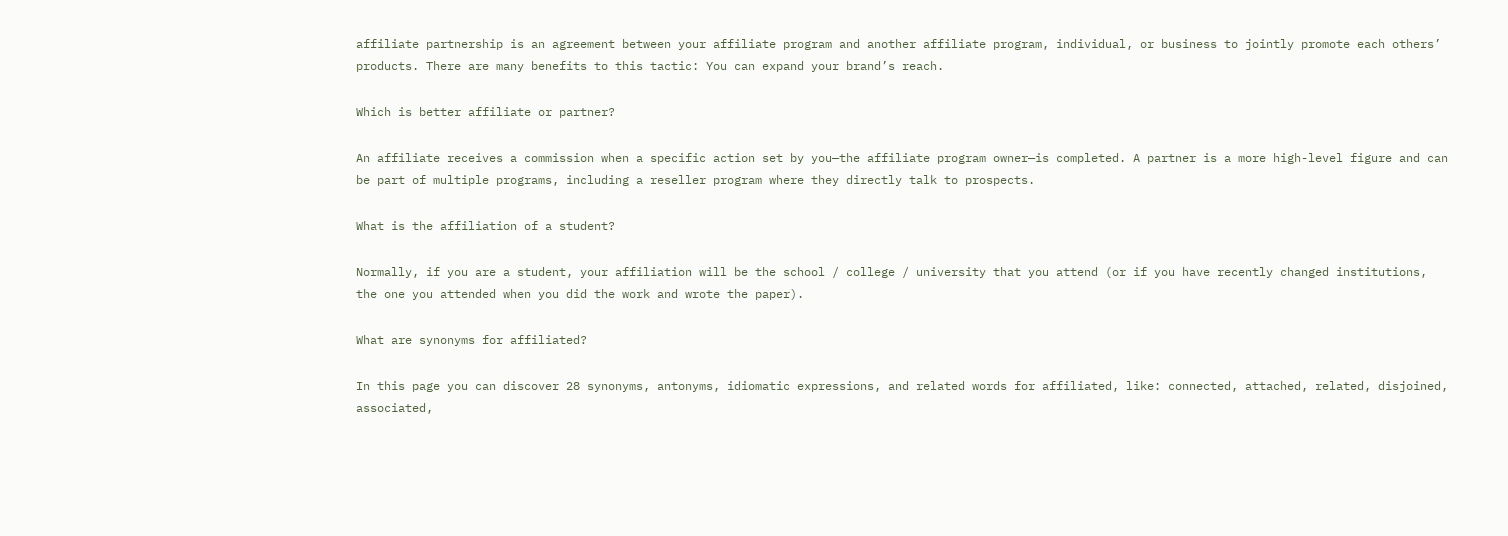affiliate partnership is an agreement between your affiliate program and another affiliate program, individual, or business to jointly promote each others’ products. There are many benefits to this tactic: You can expand your brand’s reach.

Which is better affiliate or partner?

An affiliate receives a commission when a specific action set by you—the affiliate program owner—is completed. A partner is a more high-level figure and can be part of multiple programs, including a reseller program where they directly talk to prospects.

What is the affiliation of a student?

Normally, if you are a student, your affiliation will be the school / college / university that you attend (or if you have recently changed institutions, the one you attended when you did the work and wrote the paper).

What are synonyms for affiliated?

In this page you can discover 28 synonyms, antonyms, idiomatic expressions, and related words for affiliated, like: connected, attached, related, disjoined, associated,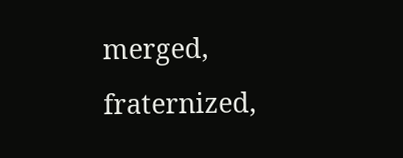merged, fraternized,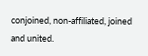conjoined, non-affiliated, joined and united.